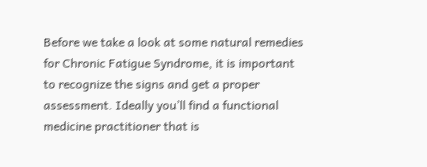Before we take a look at some natural remedies for Chronic Fatigue Syndrome, it is important to recognize the signs and get a proper assessment. Ideally you’ll find a functional medicine practitioner that is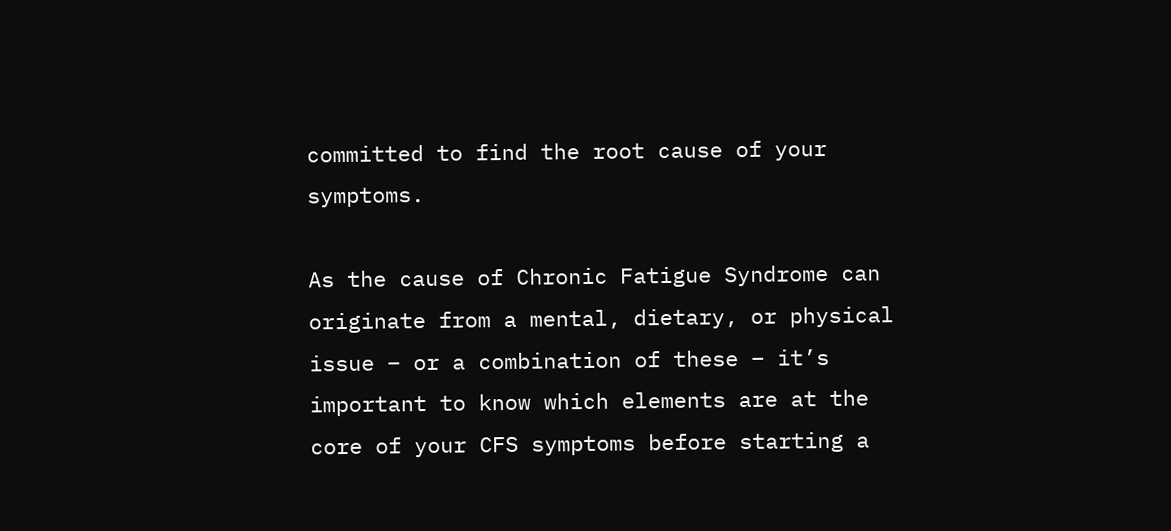committed to find the root cause of your symptoms.

As the cause of Chronic Fatigue Syndrome can originate from a mental, dietary, or physical issue – or a combination of these – it’s important to know which elements are at the core of your CFS symptoms before starting a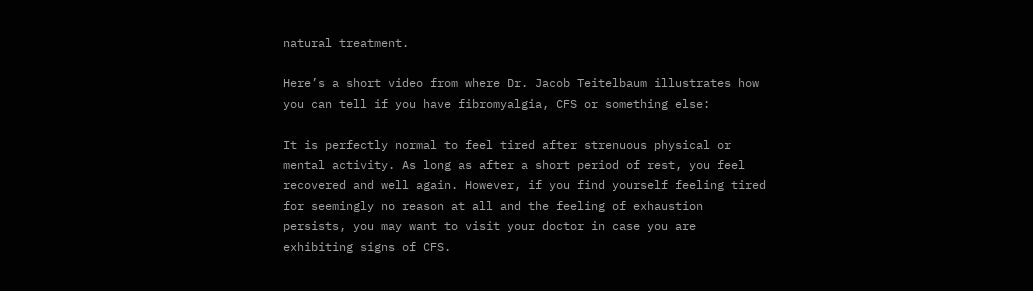natural treatment.

Here’s a short video from where Dr. Jacob Teitelbaum illustrates how you can tell if you have fibromyalgia, CFS or something else:

It is perfectly normal to feel tired after strenuous physical or mental activity. As long as after a short period of rest, you feel recovered and well again. However, if you find yourself feeling tired for seemingly no reason at all and the feeling of exhaustion persists, you may want to visit your doctor in case you are exhibiting signs of CFS.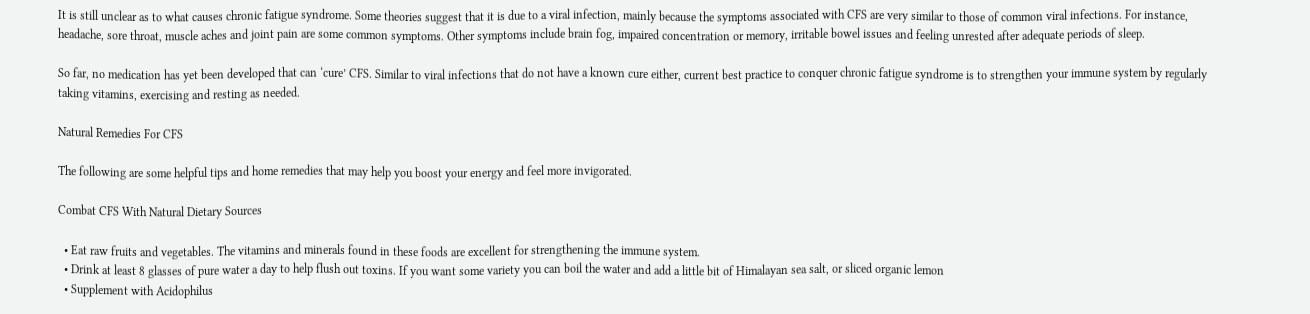It is still unclear as to what causes chronic fatigue syndrome. Some theories suggest that it is due to a viral infection, mainly because the symptoms associated with CFS are very similar to those of common viral infections. For instance, headache, sore throat, muscle aches and joint pain are some common symptoms. Other symptoms include brain fog, impaired concentration or memory, irritable bowel issues and feeling unrested after adequate periods of sleep.

So far, no medication has yet been developed that can ‘cure’ CFS. Similar to viral infections that do not have a known cure either, current best practice to conquer chronic fatigue syndrome is to strengthen your immune system by regularly taking vitamins, exercising and resting as needed.

Natural Remedies For CFS

The following are some helpful tips and home remedies that may help you boost your energy and feel more invigorated.

Combat CFS With Natural Dietary Sources

  • Eat raw fruits and vegetables. The vitamins and minerals found in these foods are excellent for strengthening the immune system.
  • Drink at least 8 glasses of pure water a day to help flush out toxins. If you want some variety you can boil the water and add a little bit of Himalayan sea salt, or sliced organic lemon
  • Supplement with Acidophilus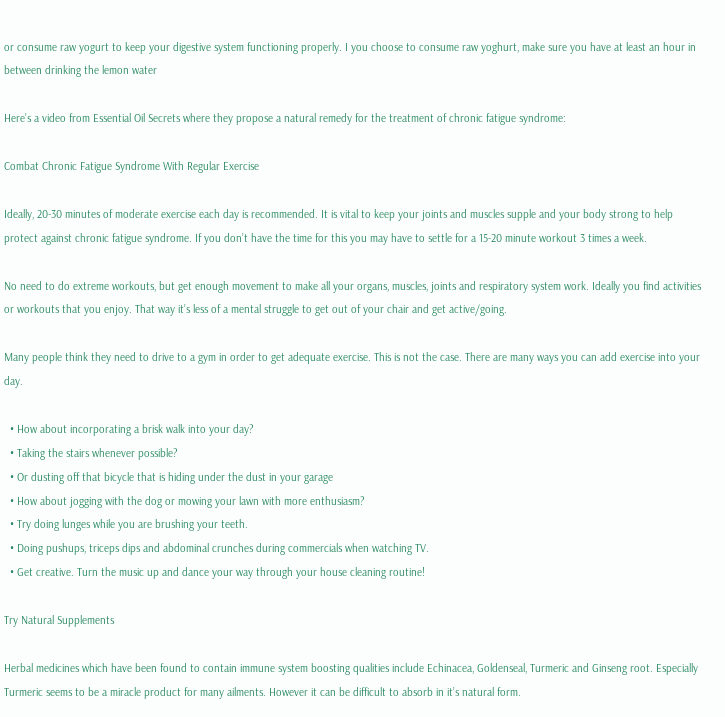or consume raw yogurt to keep your digestive system functioning properly. I you choose to consume raw yoghurt, make sure you have at least an hour in between drinking the lemon water

Here’s a video from Essential Oil Secrets where they propose a natural remedy for the treatment of chronic fatigue syndrome:

Combat Chronic Fatigue Syndrome With Regular Exercise

Ideally, 20-30 minutes of moderate exercise each day is recommended. It is vital to keep your joints and muscles supple and your body strong to help protect against chronic fatigue syndrome. If you don’t have the time for this you may have to settle for a 15-20 minute workout 3 times a week.

No need to do extreme workouts, but get enough movement to make all your organs, muscles, joints and respiratory system work. Ideally you find activities or workouts that you enjoy. That way it’s less of a mental struggle to get out of your chair and get active/going.

Many people think they need to drive to a gym in order to get adequate exercise. This is not the case. There are many ways you can add exercise into your day.

  • How about incorporating a brisk walk into your day?
  • Taking the stairs whenever possible?
  • Or dusting off that bicycle that is hiding under the dust in your garage
  • How about jogging with the dog or mowing your lawn with more enthusiasm?
  • Try doing lunges while you are brushing your teeth.
  • Doing pushups, triceps dips and abdominal crunches during commercials when watching TV.
  • Get creative. Turn the music up and dance your way through your house cleaning routine!

Try Natural Supplements

Herbal medicines which have been found to contain immune system boosting qualities include Echinacea, Goldenseal, Turmeric and Ginseng root. Especially Turmeric seems to be a miracle product for many ailments. However it can be difficult to absorb in it’s natural form.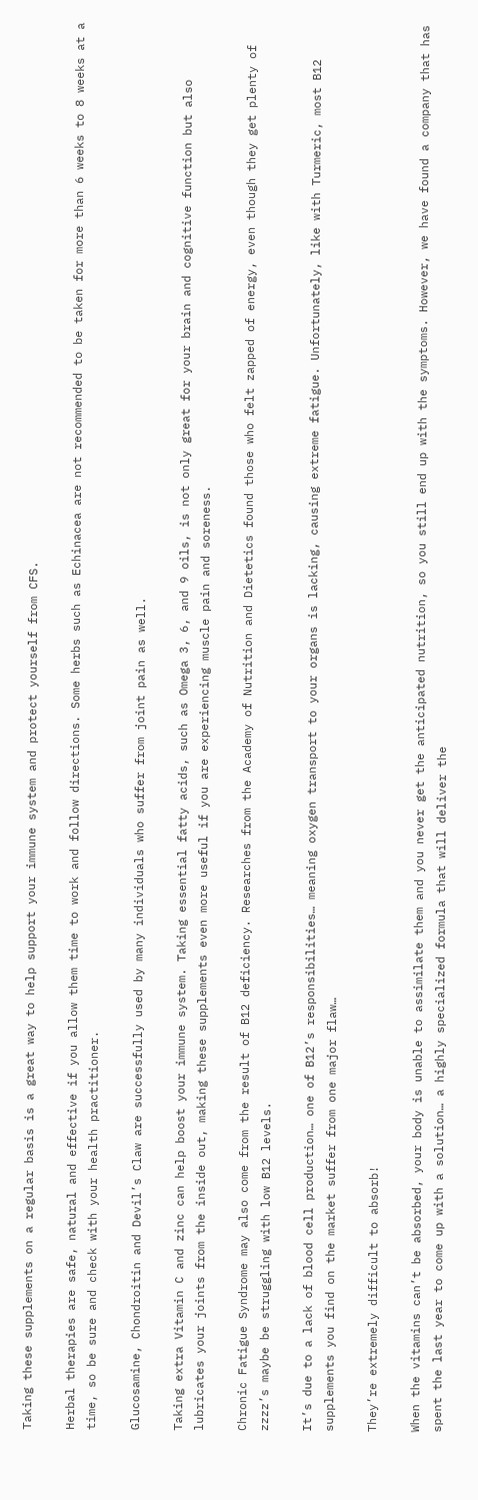Taking these supplements on a regular basis is a great way to help support your immune system and protect yourself from CFS.

Herbal therapies are safe, natural and effective if you allow them time to work and follow directions. Some herbs such as Echinacea are not recommended to be taken for more than 6 weeks to 8 weeks at a time, so be sure and check with your health practitioner.

Glucosamine, Chondroitin and Devil’s Claw are successfully used by many individuals who suffer from joint pain as well.

Taking extra Vitamin C and zinc can help boost your immune system. Taking essential fatty acids, such as Omega 3, 6, and 9 oils, is not only great for your brain and cognitive function but also lubricates your joints from the inside out, making these supplements even more useful if you are experiencing muscle pain and soreness.

Chronic Fatigue Syndrome may also come from the result of B12 deficiency. Researches from the Academy of Nutrition and Dietetics found those who felt zapped of energy, even though they get plenty of zzzz’s maybe be struggling with low B12 levels.

It’s due to a lack of blood cell production… one of B12’s responsibilities… meaning oxygen transport to your organs is lacking, causing extreme fatigue. Unfortunately, like with Turmeric, most B12 supplements you find on the market suffer from one major flaw…

They’re extremely difficult to absorb!

When the vitamins can’t be absorbed, your body is unable to assimilate them and you never get the anticipated nutrition, so you still end up with the symptoms. However, we have found a company that has spent the last year to come up with a solution… a highly specialized formula that will deliver the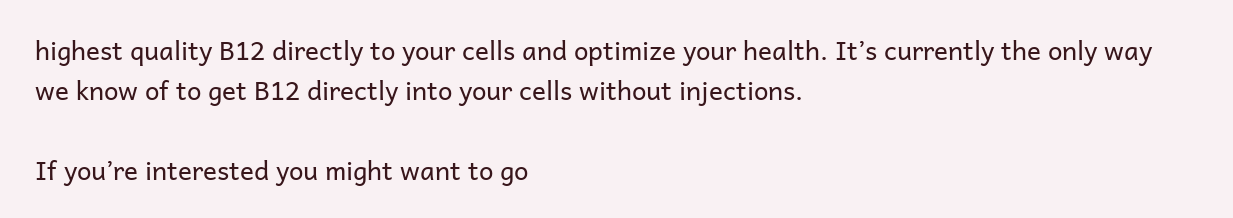highest quality B12 directly to your cells and optimize your health. It’s currently the only way we know of to get B12 directly into your cells without injections.

If you’re interested you might want to go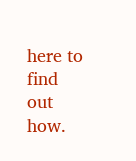here to find out how.